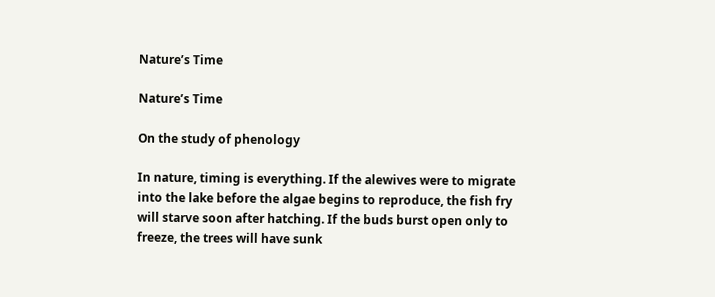Nature’s Time

Nature’s Time

On the study of phenology

In nature, timing is everything. If the alewives were to migrate into the lake before the algae begins to reproduce, the fish fry will starve soon after hatching. If the buds burst open only to freeze, the trees will have sunk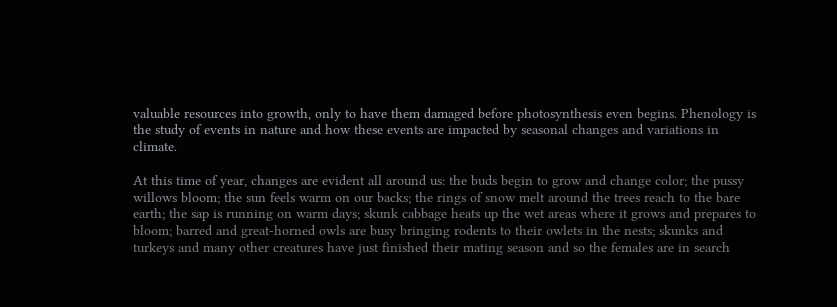valuable resources into growth, only to have them damaged before photosynthesis even begins. Phenology is the study of events in nature and how these events are impacted by seasonal changes and variations in climate.

At this time of year, changes are evident all around us: the buds begin to grow and change color; the pussy willows bloom; the sun feels warm on our backs; the rings of snow melt around the trees reach to the bare earth; the sap is running on warm days; skunk cabbage heats up the wet areas where it grows and prepares to bloom; barred and great-horned owls are busy bringing rodents to their owlets in the nests; skunks and turkeys and many other creatures have just finished their mating season and so the females are in search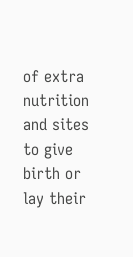of extra nutrition and sites to give birth or lay their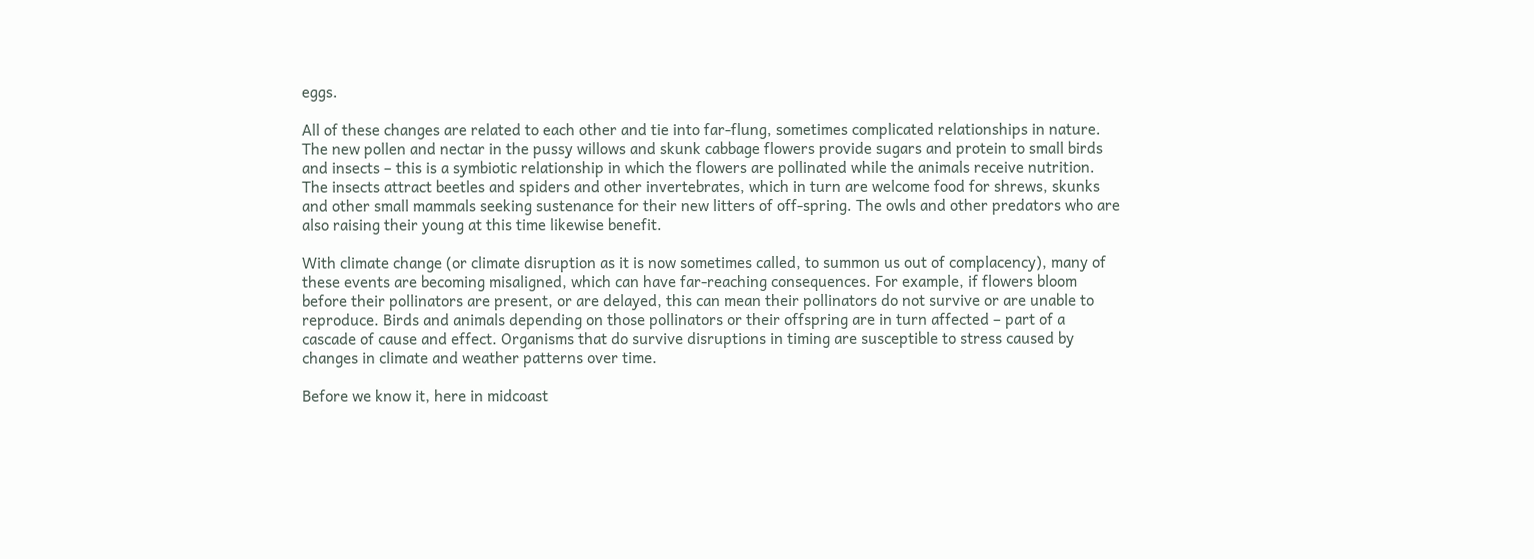eggs.

All of these changes are related to each other and tie into far-flung, sometimes complicated relationships in nature. The new pollen and nectar in the pussy willows and skunk cabbage flowers provide sugars and protein to small birds and insects – this is a symbiotic relationship in which the flowers are pollinated while the animals receive nutrition. The insects attract beetles and spiders and other invertebrates, which in turn are welcome food for shrews, skunks and other small mammals seeking sustenance for their new litters of off-spring. The owls and other predators who are also raising their young at this time likewise benefit.

With climate change (or climate disruption as it is now sometimes called, to summon us out of complacency), many of these events are becoming misaligned, which can have far-reaching consequences. For example, if flowers bloom before their pollinators are present, or are delayed, this can mean their pollinators do not survive or are unable to reproduce. Birds and animals depending on those pollinators or their offspring are in turn affected – part of a cascade of cause and effect. Organisms that do survive disruptions in timing are susceptible to stress caused by changes in climate and weather patterns over time.

Before we know it, here in midcoast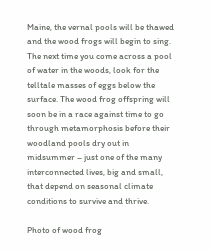Maine, the vernal pools will be thawed and the wood frogs will begin to sing. The next time you come across a pool of water in the woods, look for the telltale masses of eggs below the surface. The wood frog offspring will soon be in a race against time to go through metamorphosis before their woodland pools dry out in midsummer – just one of the many interconnected lives, big and small, that depend on seasonal climate conditions to survive and thrive.

Photo of wood frog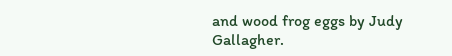and wood frog eggs by Judy Gallagher.